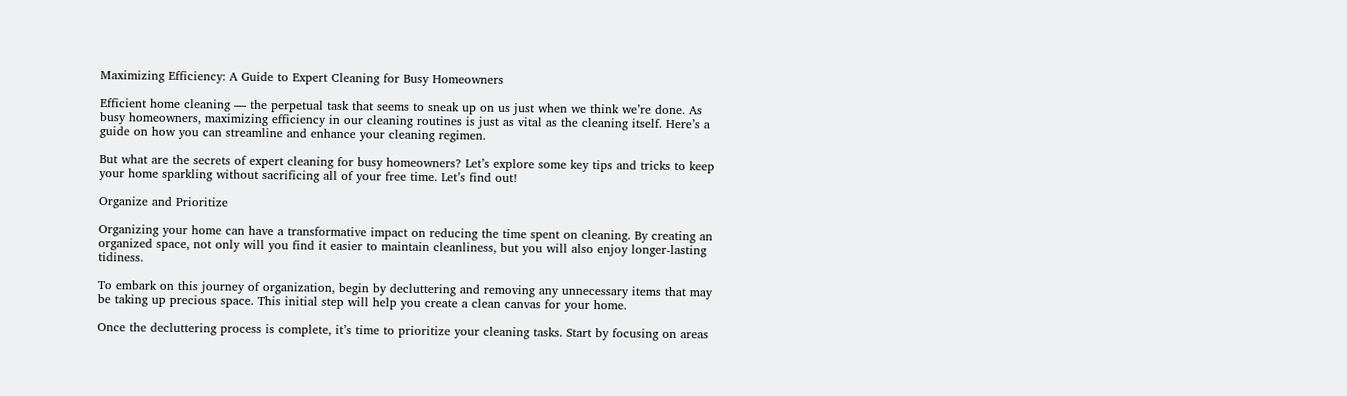Maximizing Efficiency: A Guide to Expert Cleaning for Busy Homeowners

Efficient home cleaning — the perpetual task that seems to sneak up on us just when we think we’re done. As busy homeowners, maximizing efficiency in our cleaning routines is just as vital as the cleaning itself. Here’s a guide on how you can streamline and enhance your cleaning regimen.

But what are the secrets of expert cleaning for busy homeowners? Let’s explore some key tips and tricks to keep your home sparkling without sacrificing all of your free time. Let’s find out!

Organize and Prioritize

Organizing your home can have a transformative impact on reducing the time spent on cleaning. By creating an organized space, not only will you find it easier to maintain cleanliness, but you will also enjoy longer-lasting tidiness.

To embark on this journey of organization, begin by decluttering and removing any unnecessary items that may be taking up precious space. This initial step will help you create a clean canvas for your home.

Once the decluttering process is complete, it’s time to prioritize your cleaning tasks. Start by focusing on areas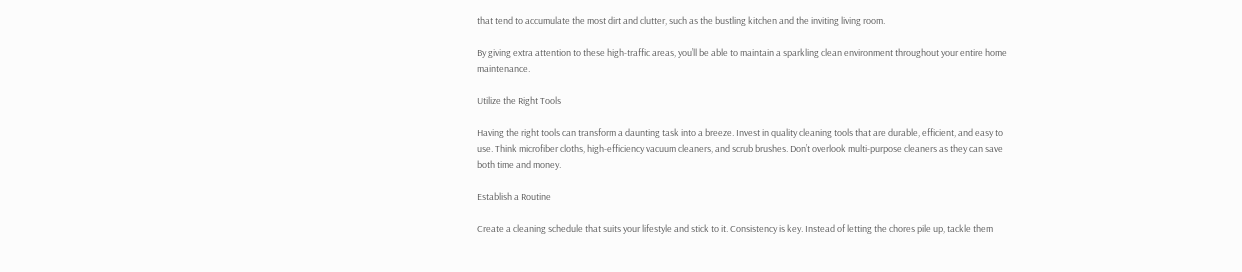that tend to accumulate the most dirt and clutter, such as the bustling kitchen and the inviting living room.

By giving extra attention to these high-traffic areas, you’ll be able to maintain a sparkling clean environment throughout your entire home maintenance.

Utilize the Right Tools

Having the right tools can transform a daunting task into a breeze. Invest in quality cleaning tools that are durable, efficient, and easy to use. Think microfiber cloths, high-efficiency vacuum cleaners, and scrub brushes. Don’t overlook multi-purpose cleaners as they can save both time and money.

Establish a Routine

Create a cleaning schedule that suits your lifestyle and stick to it. Consistency is key. Instead of letting the chores pile up, tackle them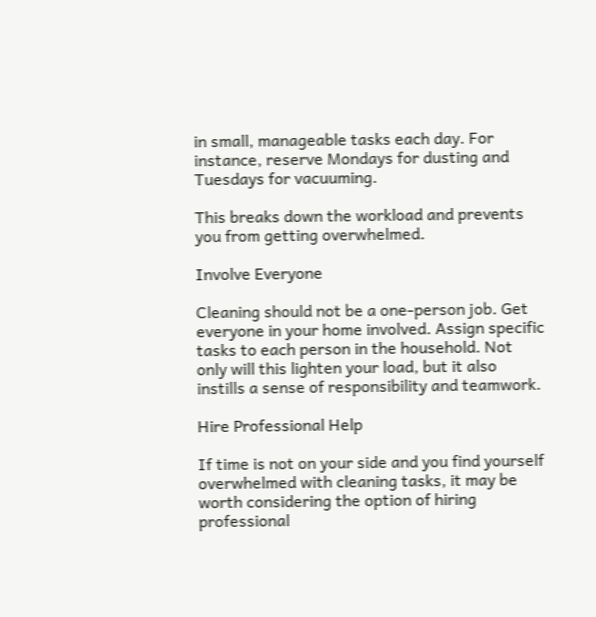in small, manageable tasks each day. For instance, reserve Mondays for dusting and Tuesdays for vacuuming.

This breaks down the workload and prevents you from getting overwhelmed.

Involve Everyone

Cleaning should not be a one-person job. Get everyone in your home involved. Assign specific tasks to each person in the household. Not only will this lighten your load, but it also instills a sense of responsibility and teamwork.

Hire Professional Help

If time is not on your side and you find yourself overwhelmed with cleaning tasks, it may be worth considering the option of hiring professional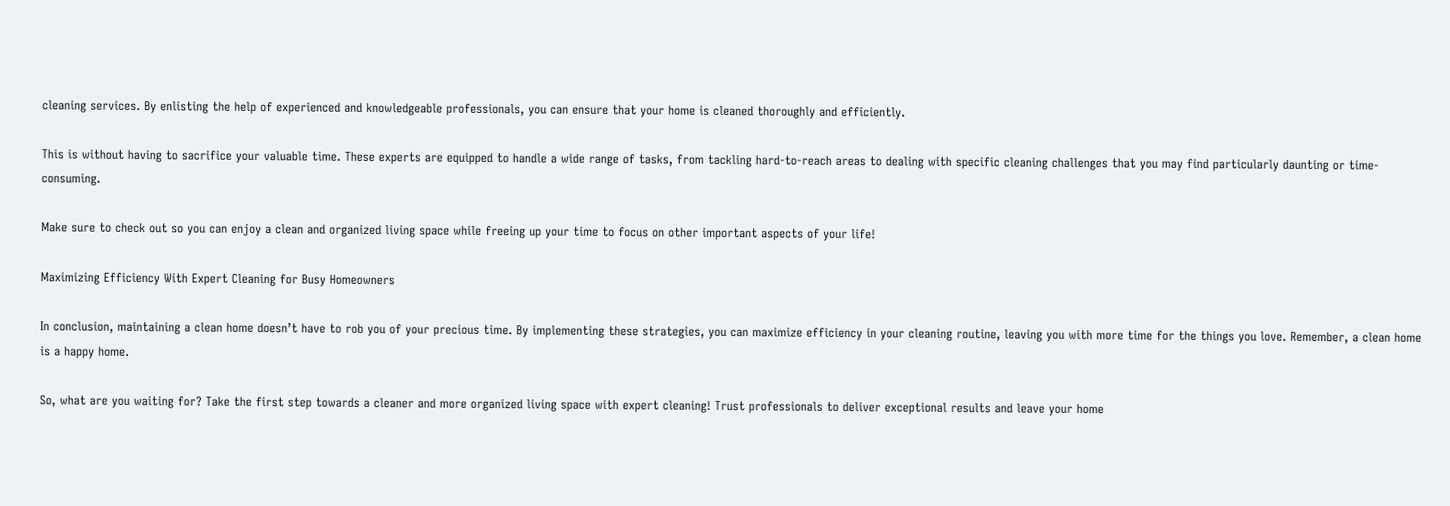cleaning services. By enlisting the help of experienced and knowledgeable professionals, you can ensure that your home is cleaned thoroughly and efficiently.

This is without having to sacrifice your valuable time. These experts are equipped to handle a wide range of tasks, from tackling hard-to-reach areas to dealing with specific cleaning challenges that you may find particularly daunting or time-consuming.

Make sure to check out so you can enjoy a clean and organized living space while freeing up your time to focus on other important aspects of your life!

Maximizing Efficiency With Expert Cleaning for Busy Homeowners

In conclusion, maintaining a clean home doesn’t have to rob you of your precious time. By implementing these strategies, you can maximize efficiency in your cleaning routine, leaving you with more time for the things you love. Remember, a clean home is a happy home.

So, what are you waiting for? Take the first step towards a cleaner and more organized living space with expert cleaning! Trust professionals to deliver exceptional results and leave your home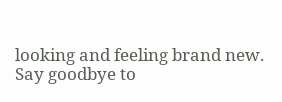looking and feeling brand new. Say goodbye to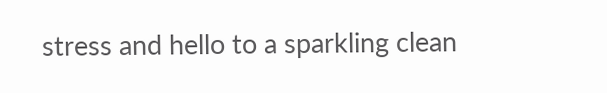stress and hello to a sparkling clean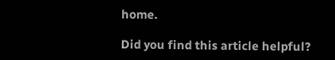home.

Did you find this article helpful?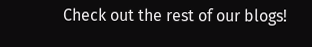Check out the rest of our blogs!